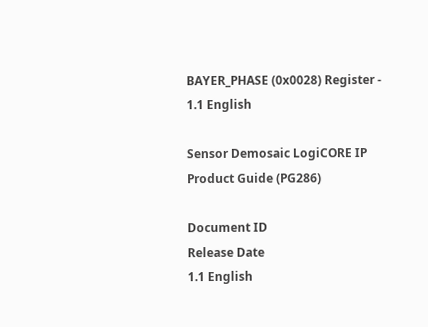BAYER_PHASE (0x0028) Register - 1.1 English

Sensor Demosaic LogiCORE IP Product Guide (PG286)

Document ID
Release Date
1.1 English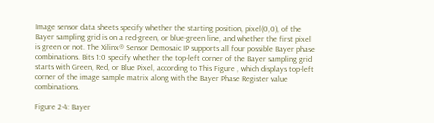Image sensor data sheets specify whether the starting position, pixel(0,0), of the Bayer sampling grid is on a red-green, or blue-green line, and whether the first pixel is green or not. The Xilinx® Sensor Demosaic IP supports all four possible Bayer phase combinations. Bits 1:0 specify whether the top-left corner of the Bayer sampling grid starts with Green, Red, or Blue Pixel, according to This Figure , which displays top-left corner of the image sample matrix along with the Bayer Phase Register value combinations.

Figure 2-4: Bayer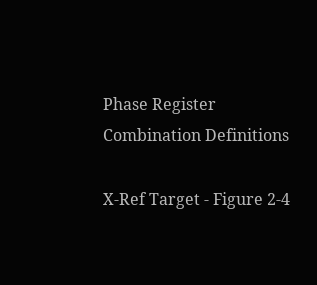Phase Register Combination Definitions

X-Ref Target - Figure 2-4